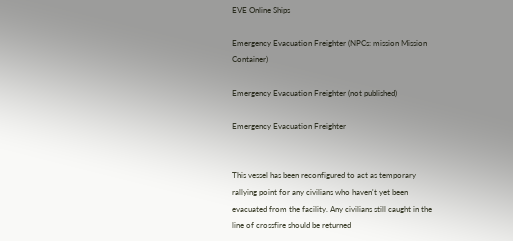EVE Online Ships

Emergency Evacuation Freighter (NPCs: mission Mission Container)

Emergency Evacuation Freighter (not published)

Emergency Evacuation Freighter


This vessel has been reconfigured to act as temporary rallying point for any civilians who haven't yet been evacuated from the facility. Any civilians still caught in the line of crossfire should be returned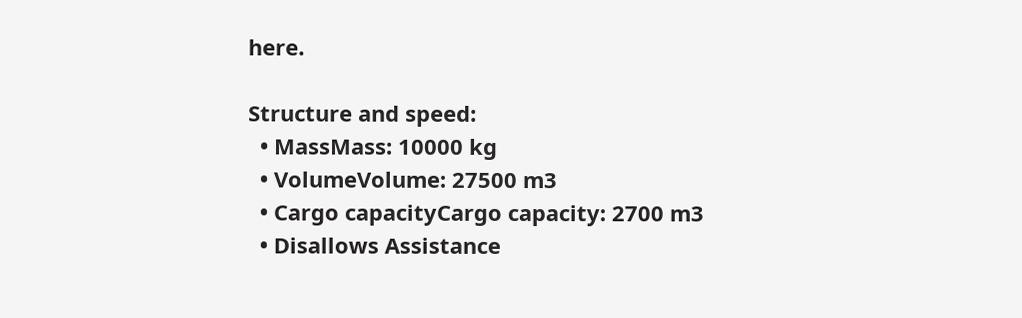here.

Structure and speed:
  • MassMass: 10000 kg
  • VolumeVolume: 27500 m3
  • Cargo capacityCargo capacity: 2700 m3
  • Disallows Assistance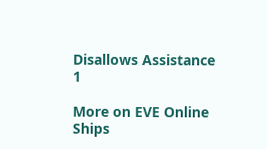Disallows Assistance 1

More on EVE Online Ships